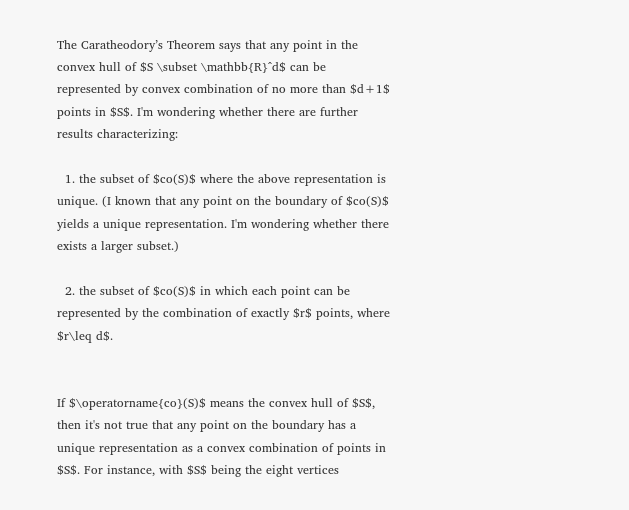The Caratheodory’s Theorem says that any point in the convex hull of $S \subset \mathbb{R}^d$ can be represented by convex combination of no more than $d+1$ points in $S$. I'm wondering whether there are further results characterizing:

  1. the subset of $co(S)$ where the above representation is unique. (I known that any point on the boundary of $co(S)$ yields a unique representation. I'm wondering whether there exists a larger subset.)

  2. the subset of $co(S)$ in which each point can be represented by the combination of exactly $r$ points, where $r\leq d$.


If $\operatorname{co}(S)$ means the convex hull of $S$, then it's not true that any point on the boundary has a unique representation as a convex combination of points in $S$. For instance, with $S$ being the eight vertices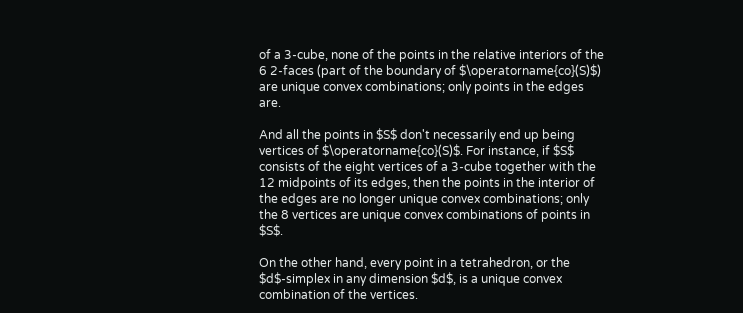of a 3-cube, none of the points in the relative interiors of the 6 2-faces (part of the boundary of $\operatorname{co}(S)$) are unique convex combinations; only points in the edges are.

And all the points in $S$ don't necessarily end up being vertices of $\operatorname{co}(S)$. For instance, if $S$ consists of the eight vertices of a 3-cube together with the 12 midpoints of its edges, then the points in the interior of the edges are no longer unique convex combinations; only the 8 vertices are unique convex combinations of points in $S$.

On the other hand, every point in a tetrahedron, or the $d$-simplex in any dimension $d$, is a unique convex combination of the vertices.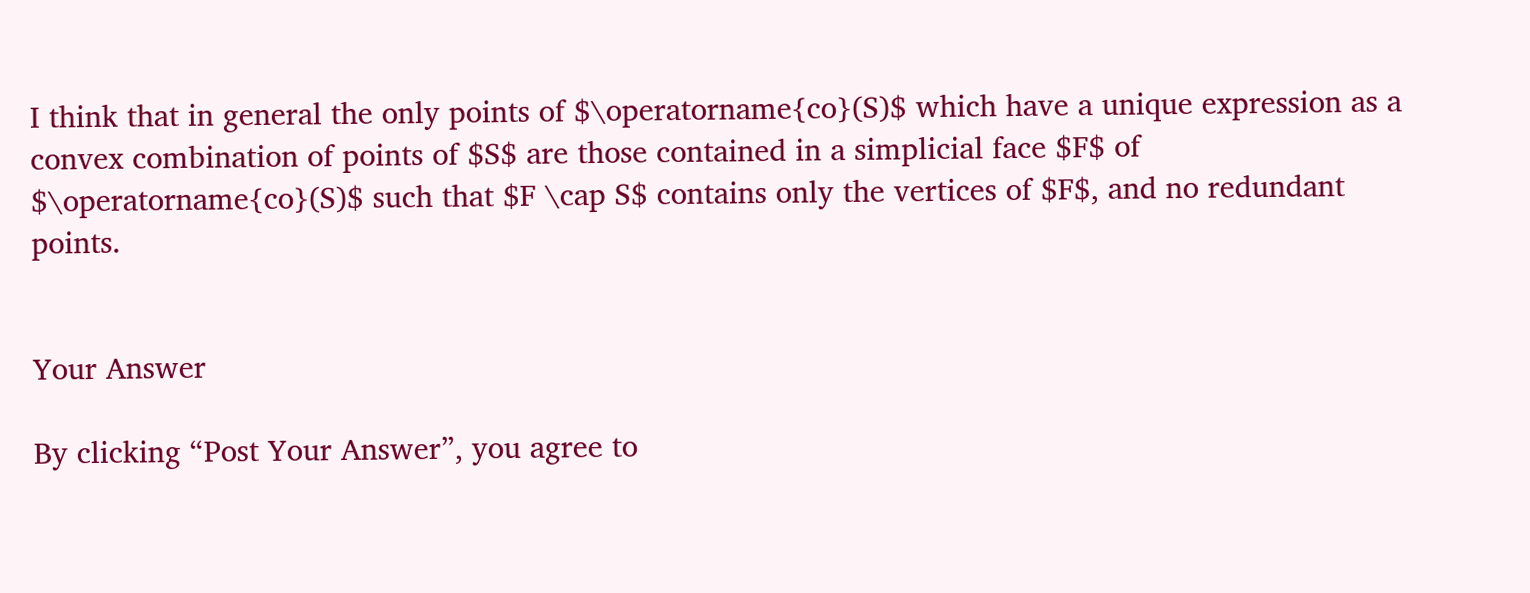I think that in general the only points of $\operatorname{co}(S)$ which have a unique expression as a convex combination of points of $S$ are those contained in a simplicial face $F$ of $\operatorname{co}(S)$ such that $F \cap S$ contains only the vertices of $F$, and no redundant points.


Your Answer

By clicking “Post Your Answer”, you agree to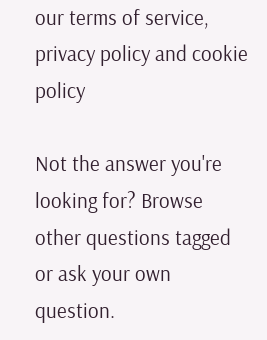our terms of service, privacy policy and cookie policy

Not the answer you're looking for? Browse other questions tagged or ask your own question.